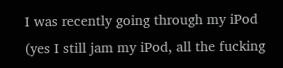I was recently going through my iPod (yes I still jam my iPod, all the fucking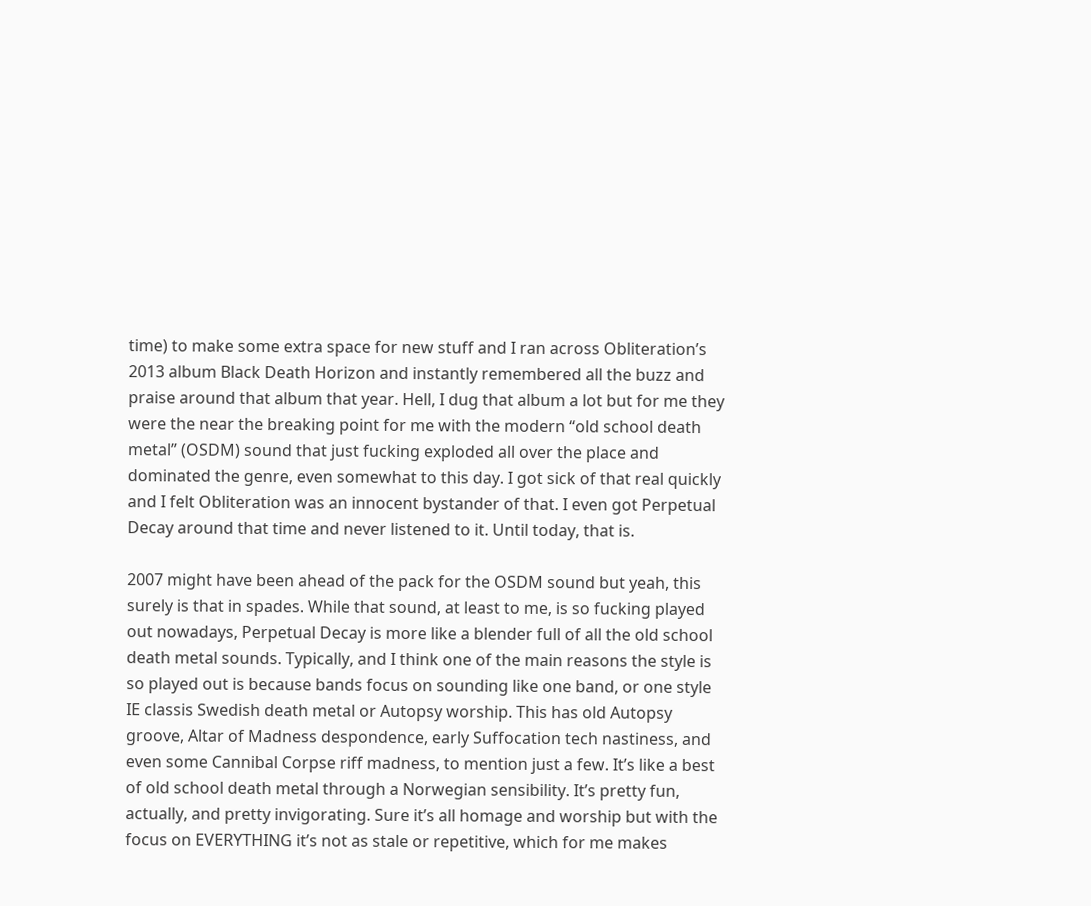time) to make some extra space for new stuff and I ran across Obliteration’s 2013 album Black Death Horizon and instantly remembered all the buzz and praise around that album that year. Hell, I dug that album a lot but for me they were the near the breaking point for me with the modern “old school death metal” (OSDM) sound that just fucking exploded all over the place and dominated the genre, even somewhat to this day. I got sick of that real quickly and I felt Obliteration was an innocent bystander of that. I even got Perpetual Decay around that time and never listened to it. Until today, that is.

2007 might have been ahead of the pack for the OSDM sound but yeah, this surely is that in spades. While that sound, at least to me, is so fucking played out nowadays, Perpetual Decay is more like a blender full of all the old school death metal sounds. Typically, and I think one of the main reasons the style is so played out is because bands focus on sounding like one band, or one style IE classis Swedish death metal or Autopsy worship. This has old Autopsy groove, Altar of Madness despondence, early Suffocation tech nastiness, and even some Cannibal Corpse riff madness, to mention just a few. It’s like a best of old school death metal through a Norwegian sensibility. It’s pretty fun, actually, and pretty invigorating. Sure it’s all homage and worship but with the focus on EVERYTHING it’s not as stale or repetitive, which for me makes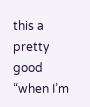this a pretty good “when I’m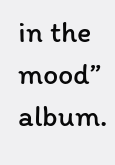in the mood” album.